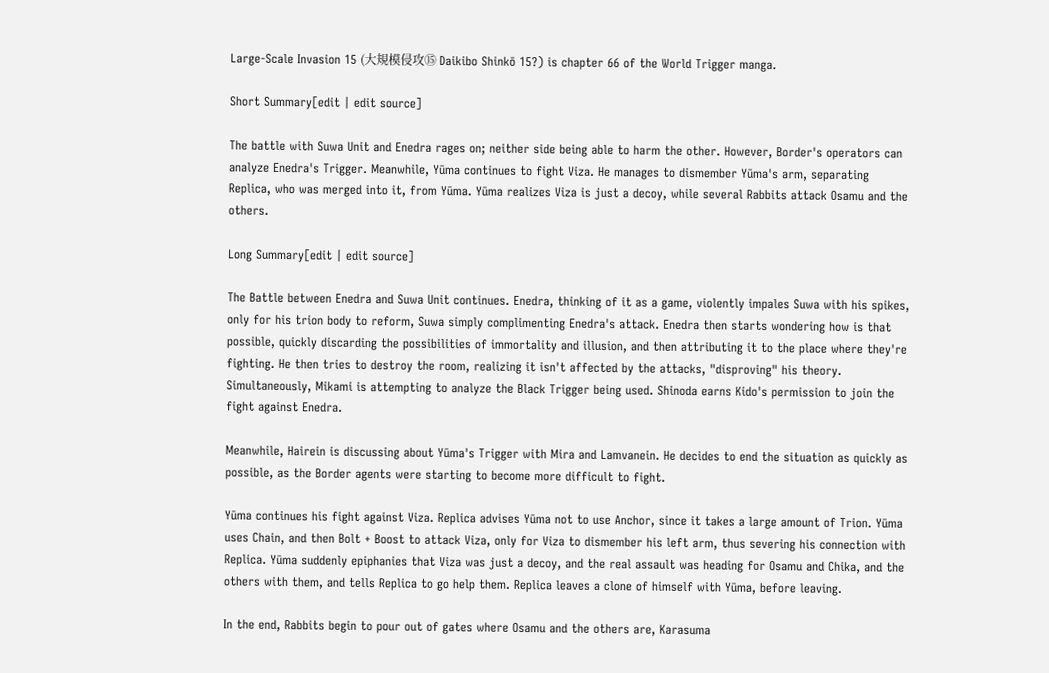Large-Scale Invasion 15 (大規模侵攻⑮ Daikibo Shinkō 15?) is chapter 66 of the World Trigger manga.

Short Summary[edit | edit source]

The battle with Suwa Unit and Enedra rages on; neither side being able to harm the other. However, Border's operators can analyze Enedra's Trigger. Meanwhile, Yūma continues to fight Viza. He manages to dismember Yūma's arm, separating Replica, who was merged into it, from Yūma. Yūma realizes Viza is just a decoy, while several Rabbits attack Osamu and the others.

Long Summary[edit | edit source]

The Battle between Enedra and Suwa Unit continues. Enedra, thinking of it as a game, violently impales Suwa with his spikes, only for his trion body to reform, Suwa simply complimenting Enedra's attack. Enedra then starts wondering how is that possible, quickly discarding the possibilities of immortality and illusion, and then attributing it to the place where they're fighting. He then tries to destroy the room, realizing it isn't affected by the attacks, "disproving" his theory. Simultaneously, Mikami is attempting to analyze the Black Trigger being used. Shinoda earns Kido's permission to join the fight against Enedra.

Meanwhile, Hairein is discussing about Yūma's Trigger with Mira and Lamvanein. He decides to end the situation as quickly as possible, as the Border agents were starting to become more difficult to fight.

Yūma continues his fight against Viza. Replica advises Yūma not to use Anchor, since it takes a large amount of Trion. Yūma uses Chain, and then Bolt + Boost to attack Viza, only for Viza to dismember his left arm, thus severing his connection with Replica. Yūma suddenly epiphanies that Viza was just a decoy, and the real assault was heading for Osamu and Chika, and the others with them, and tells Replica to go help them. Replica leaves a clone of himself with Yūma, before leaving.

In the end, Rabbits begin to pour out of gates where Osamu and the others are, Karasuma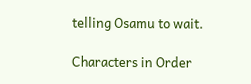telling Osamu to wait.

Characters in Order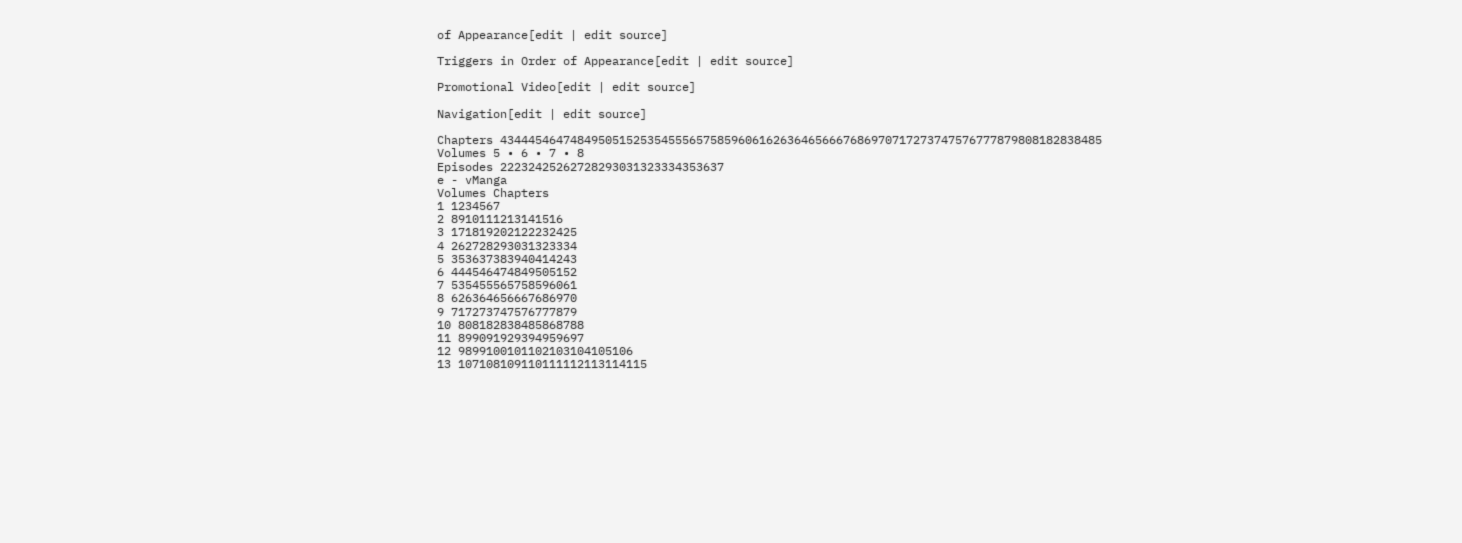of Appearance[edit | edit source]

Triggers in Order of Appearance[edit | edit source]

Promotional Video[edit | edit source]

Navigation[edit | edit source]

Chapters 43444546474849505152535455565758596061626364656667686970717273747576777879808182838485
Volumes 5 • 6 • 7 • 8
Episodes 22232425262728293031323334353637
e - vManga
Volumes Chapters
1 1234567
2 8910111213141516
3 171819202122232425
4 262728293031323334
5 353637383940414243
6 444546474849505152
7 535455565758596061
8 626364656667686970
9 717273747576777879
10 808182838485868788
11 899091929394959697
12 9899100101102103104105106
13 107108109110111112113114115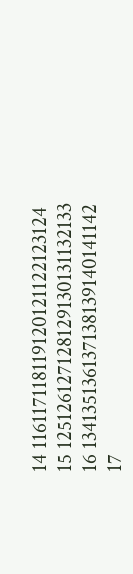14 116117118119120121122123124
15 125126127128129130131132133
16 134135136137138139140141142
17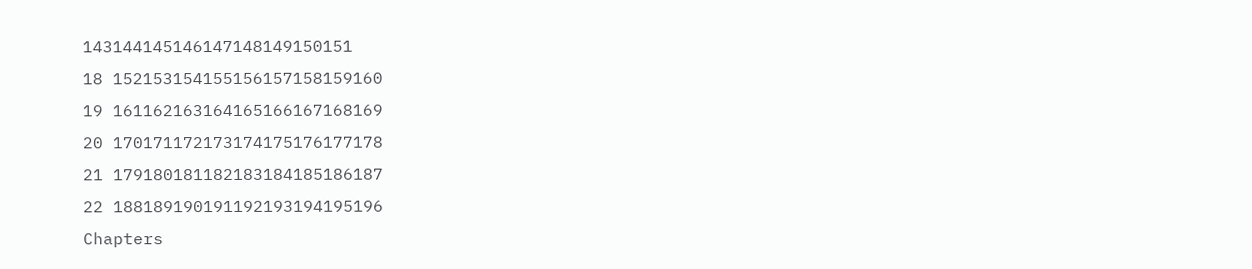143144145146147148149150151
18 152153154155156157158159160
19 161162163164165166167168169
20 170171172173174175176177178
21 179180181182183184185186187
22 188189190191192193194195196
Chapters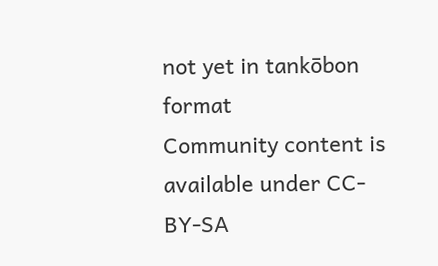not yet in tankōbon format
Community content is available under CC-BY-SA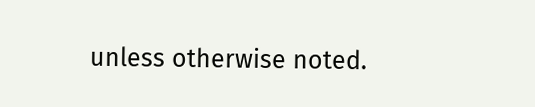unless otherwise noted.